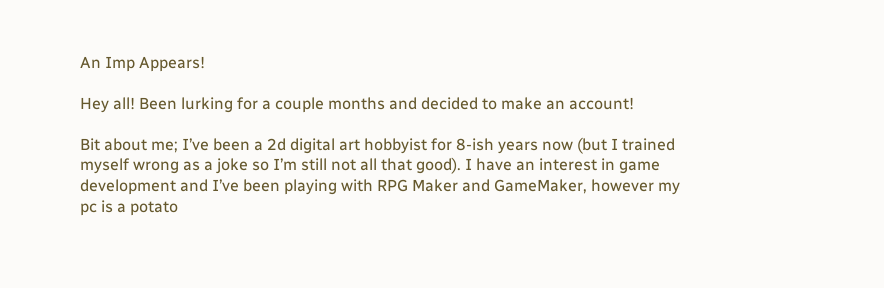An Imp Appears!

Hey all! Been lurking for a couple months and decided to make an account!

Bit about me; I’ve been a 2d digital art hobbyist for 8-ish years now (but I trained myself wrong as a joke so I’m still not all that good). I have an interest in game development and I’ve been playing with RPG Maker and GameMaker, however my pc is a potato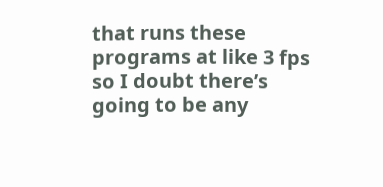that runs these programs at like 3 fps so I doubt there’s going to be any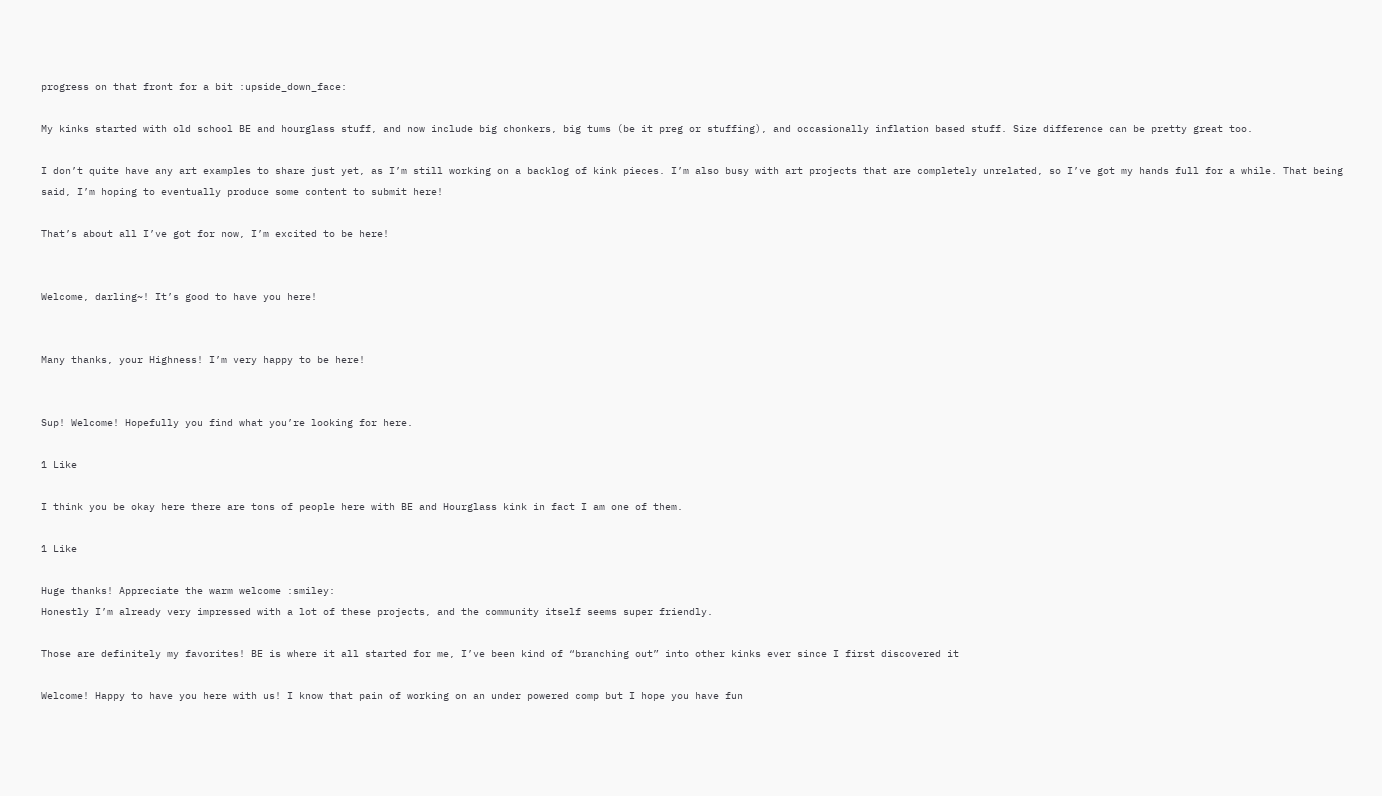progress on that front for a bit :upside_down_face:

My kinks started with old school BE and hourglass stuff, and now include big chonkers, big tums (be it preg or stuffing), and occasionally inflation based stuff. Size difference can be pretty great too.

I don’t quite have any art examples to share just yet, as I’m still working on a backlog of kink pieces. I’m also busy with art projects that are completely unrelated, so I’ve got my hands full for a while. That being said, I’m hoping to eventually produce some content to submit here!

That’s about all I’ve got for now, I’m excited to be here!


Welcome, darling~! It’s good to have you here!


Many thanks, your Highness! I’m very happy to be here!


Sup! Welcome! Hopefully you find what you’re looking for here.

1 Like

I think you be okay here there are tons of people here with BE and Hourglass kink in fact I am one of them.

1 Like

Huge thanks! Appreciate the warm welcome :smiley:
Honestly I’m already very impressed with a lot of these projects, and the community itself seems super friendly.

Those are definitely my favorites! BE is where it all started for me, I’ve been kind of “branching out” into other kinks ever since I first discovered it

Welcome! Happy to have you here with us! I know that pain of working on an under powered comp but I hope you have fun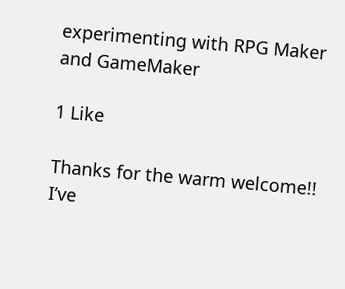experimenting with RPG Maker and GameMaker

1 Like

Thanks for the warm welcome!!
I’ve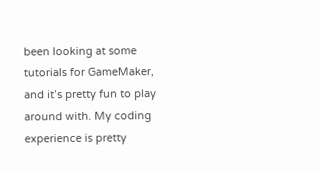been looking at some tutorials for GameMaker, and it’s pretty fun to play around with. My coding experience is pretty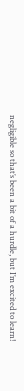negligible so that’s been a bit of a hurdle, but I’m excited to learn!